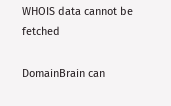WHOIS data cannot be fetched

DomainBrain can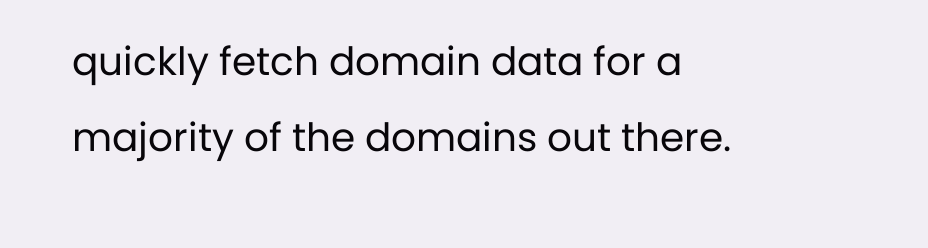quickly fetch domain data for a majority of the domains out there.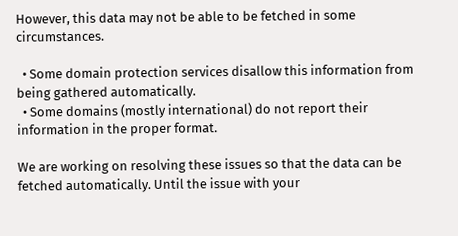However, this data may not be able to be fetched in some circumstances.

  • Some domain protection services disallow this information from being gathered automatically.
  • Some domains (mostly international) do not report their information in the proper format.

We are working on resolving these issues so that the data can be fetched automatically. Until the issue with your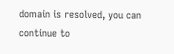domain is resolved, you can continue to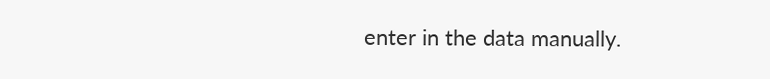enter in the data manually.